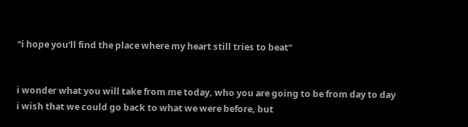"i hope you'll find the place where my heart still tries to beat"


i wonder what you will take from me today, who you are going to be from day to day
i wish that we could go back to what we were before, but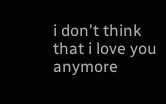i don't think that i love you anymore